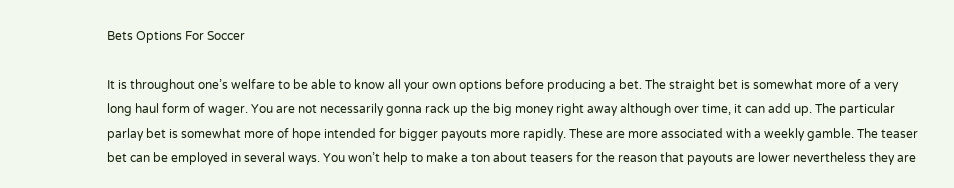Bets Options For Soccer

It is throughout one’s welfare to be able to know all your own options before producing a bet. The straight bet is somewhat more of a very long haul form of wager. You are not necessarily gonna rack up the big money right away although over time, it can add up. The particular parlay bet is somewhat more of hope intended for bigger payouts more rapidly. These are more associated with a weekly gamble. The teaser bet can be employed in several ways. You won’t help to make a ton about teasers for the reason that payouts are lower nevertheless they are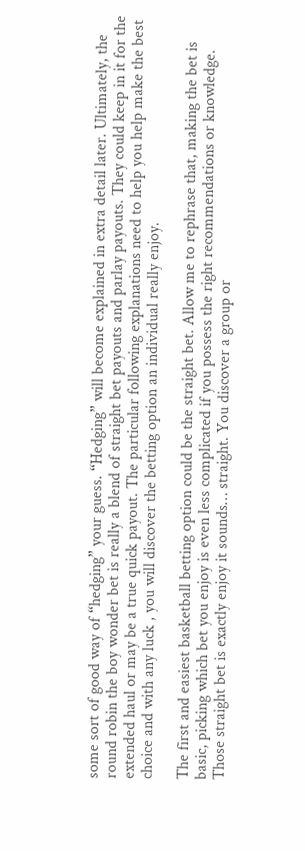some sort of good way of “hedging” your guess. “Hedging” will become explained in extra detail later. Ultimately, the round robin the boy wonder bet is really a blend of straight bet payouts and parlay payouts. They could keep in it for the extended haul or may be a true quick payout. The particular following explanations need to help you help make the best choice and with any luck , you will discover the betting option an individual really enjoy.

The first and easiest basketball betting option could be the straight bet. Allow me to rephrase that, making the bet is basic, picking which bet you enjoy is even less complicated if you possess the right recommendations or knowledge. Those straight bet is exactly enjoy it sounds… straight. You discover a group or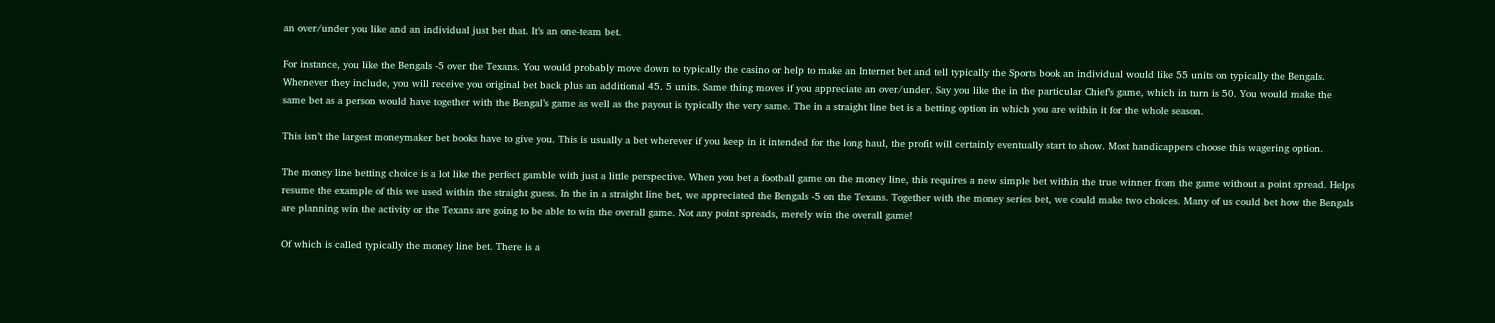an over/under you like and an individual just bet that. It’s an one-team bet.

For instance, you like the Bengals -5 over the Texans. You would probably move down to typically the casino or help to make an Internet bet and tell typically the Sports book an individual would like 55 units on typically the Bengals. Whenever they include, you will receive you original bet back plus an additional 45. 5 units. Same thing moves if you appreciate an over/under. Say you like the in the particular Chief’s game, which in turn is 50. You would make the same bet as a person would have together with the Bengal’s game as well as the payout is typically the very same. The in a straight line bet is a betting option in which you are within it for the whole season.

This isn’t the largest moneymaker bet books have to give you. This is usually a bet wherever if you keep in it intended for the long haul, the profit will certainly eventually start to show. Most handicappers choose this wagering option.

The money line betting choice is a lot like the perfect gamble with just a little perspective. When you bet a football game on the money line, this requires a new simple bet within the true winner from the game without a point spread. Helps resume the example of this we used within the straight guess. In the in a straight line bet, we appreciated the Bengals -5 on the Texans. Together with the money series bet, we could make two choices. Many of us could bet how the Bengals are planning win the activity or the Texans are going to be able to win the overall game. Not any point spreads, merely win the overall game!

Of which is called typically the money line bet. There is a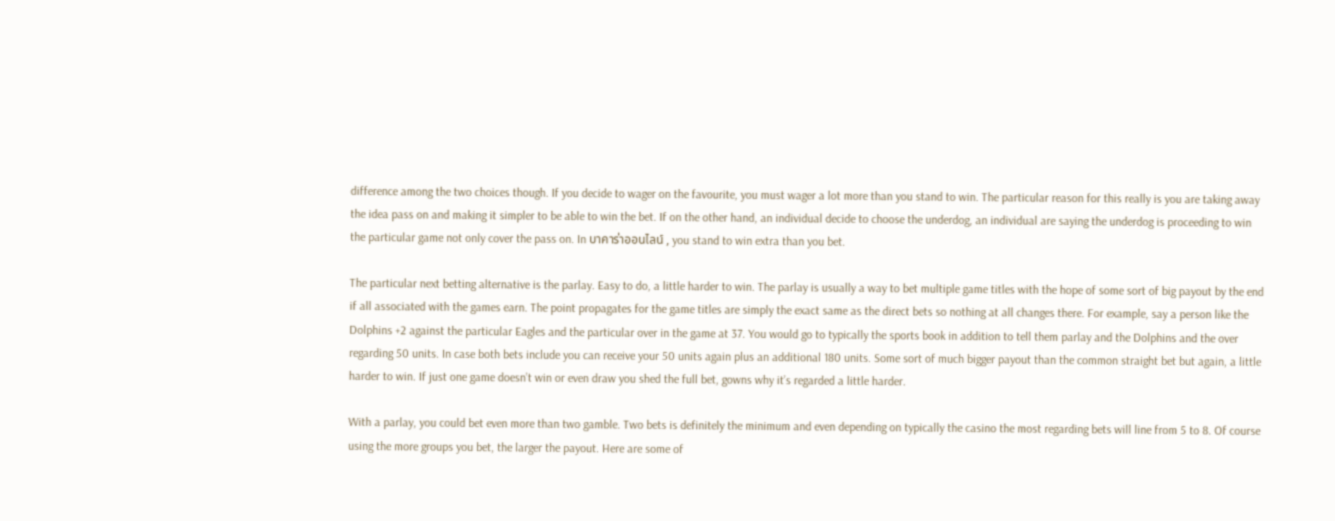difference among the two choices though. If you decide to wager on the favourite, you must wager a lot more than you stand to win. The particular reason for this really is you are taking away the idea pass on and making it simpler to be able to win the bet. If on the other hand, an individual decide to choose the underdog, an individual are saying the underdog is proceeding to win the particular game not only cover the pass on. In บาคาร่าออนไลน์ , you stand to win extra than you bet.

The particular next betting alternative is the parlay. Easy to do, a little harder to win. The parlay is usually a way to bet multiple game titles with the hope of some sort of big payout by the end if all associated with the games earn. The point propagates for the game titles are simply the exact same as the direct bets so nothing at all changes there. For example, say a person like the Dolphins +2 against the particular Eagles and the particular over in the game at 37. You would go to typically the sports book in addition to tell them parlay and the Dolphins and the over regarding 50 units. In case both bets include you can receive your 50 units again plus an additional 180 units. Some sort of much bigger payout than the common straight bet but again, a little harder to win. If just one game doesn’t win or even draw you shed the full bet, gowns why it’s regarded a little harder.

With a parlay, you could bet even more than two gamble. Two bets is definitely the minimum and even depending on typically the casino the most regarding bets will line from 5 to 8. Of course using the more groups you bet, the larger the payout. Here are some of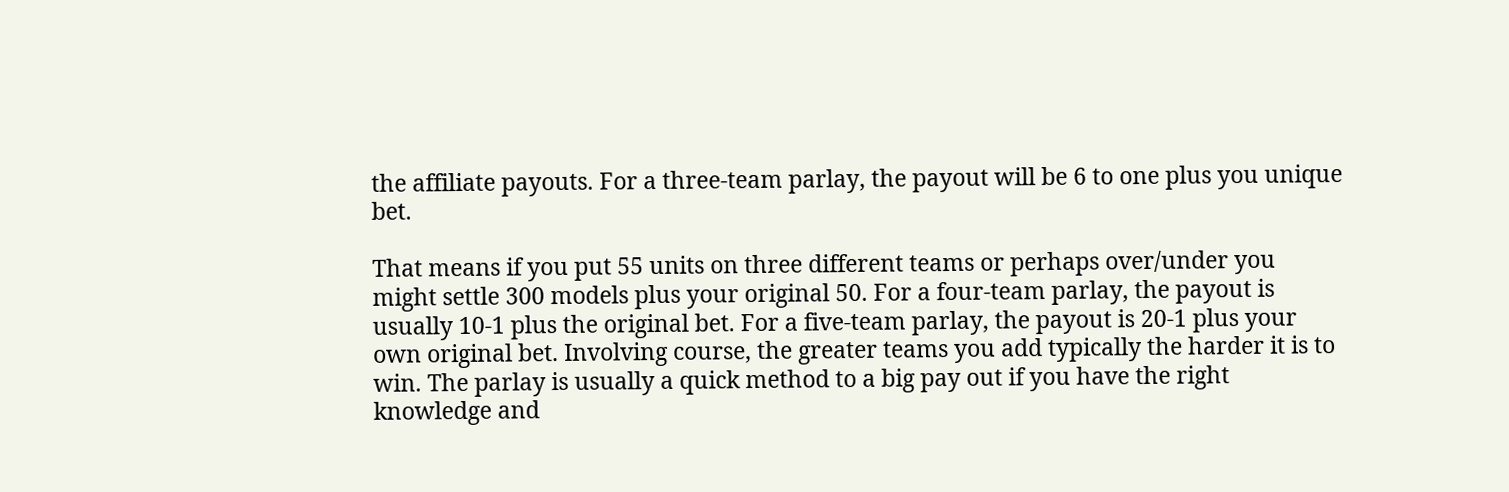the affiliate payouts. For a three-team parlay, the payout will be 6 to one plus you unique bet.

That means if you put 55 units on three different teams or perhaps over/under you might settle 300 models plus your original 50. For a four-team parlay, the payout is usually 10-1 plus the original bet. For a five-team parlay, the payout is 20-1 plus your own original bet. Involving course, the greater teams you add typically the harder it is to win. The parlay is usually a quick method to a big pay out if you have the right knowledge and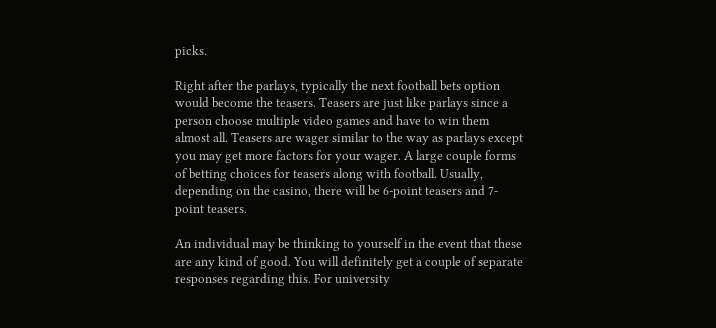picks.

Right after the parlays, typically the next football bets option would become the teasers. Teasers are just like parlays since a person choose multiple video games and have to win them almost all. Teasers are wager similar to the way as parlays except you may get more factors for your wager. A large couple forms of betting choices for teasers along with football. Usually, depending on the casino, there will be 6-point teasers and 7-point teasers.

An individual may be thinking to yourself in the event that these are any kind of good. You will definitely get a couple of separate responses regarding this. For university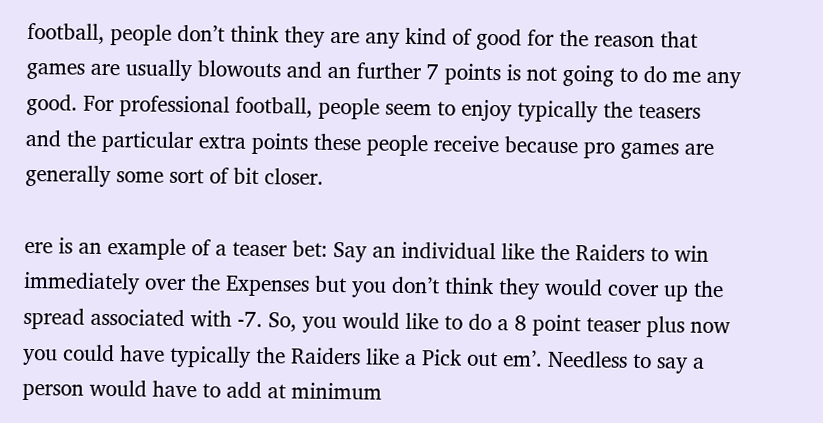football, people don’t think they are any kind of good for the reason that games are usually blowouts and an further 7 points is not going to do me any good. For professional football, people seem to enjoy typically the teasers and the particular extra points these people receive because pro games are generally some sort of bit closer.

ere is an example of a teaser bet: Say an individual like the Raiders to win immediately over the Expenses but you don’t think they would cover up the spread associated with -7. So, you would like to do a 8 point teaser plus now you could have typically the Raiders like a Pick out em’. Needless to say a person would have to add at minimum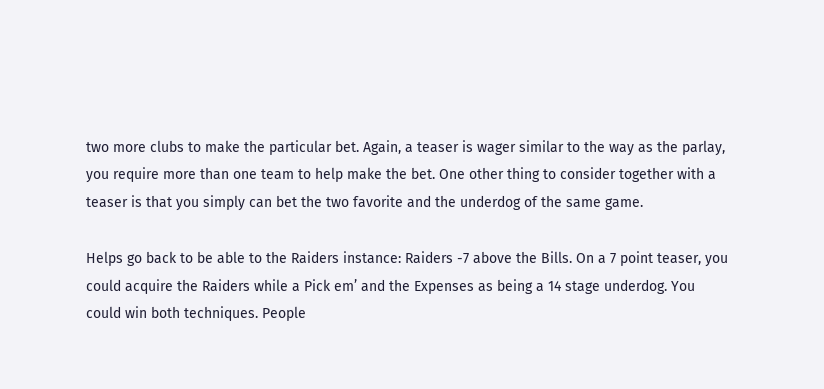two more clubs to make the particular bet. Again, a teaser is wager similar to the way as the parlay, you require more than one team to help make the bet. One other thing to consider together with a teaser is that you simply can bet the two favorite and the underdog of the same game.

Helps go back to be able to the Raiders instance: Raiders -7 above the Bills. On a 7 point teaser, you could acquire the Raiders while a Pick em’ and the Expenses as being a 14 stage underdog. You could win both techniques. People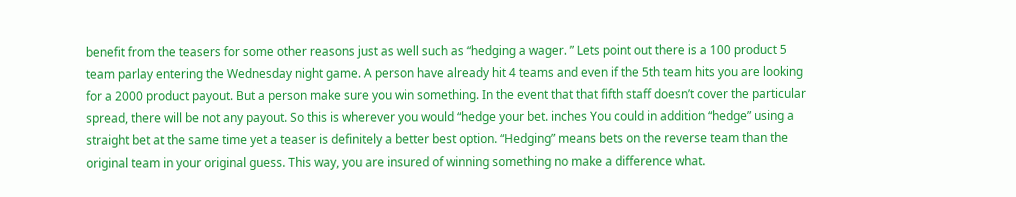benefit from the teasers for some other reasons just as well such as “hedging a wager. ” Lets point out there is a 100 product 5 team parlay entering the Wednesday night game. A person have already hit 4 teams and even if the 5th team hits you are looking for a 2000 product payout. But a person make sure you win something. In the event that that fifth staff doesn’t cover the particular spread, there will be not any payout. So this is wherever you would “hedge your bet. inches You could in addition “hedge” using a straight bet at the same time yet a teaser is definitely a better best option. “Hedging” means bets on the reverse team than the original team in your original guess. This way, you are insured of winning something no make a difference what.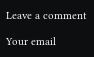Leave a comment

Your email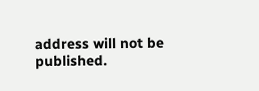address will not be published.